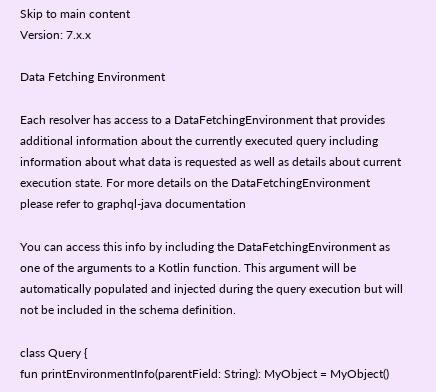Skip to main content
Version: 7.x.x

Data Fetching Environment

Each resolver has access to a DataFetchingEnvironment that provides additional information about the currently executed query including information about what data is requested as well as details about current execution state. For more details on the DataFetchingEnvironment please refer to graphql-java documentation

You can access this info by including the DataFetchingEnvironment as one of the arguments to a Kotlin function. This argument will be automatically populated and injected during the query execution but will not be included in the schema definition.

class Query {
fun printEnvironmentInfo(parentField: String): MyObject = MyObject()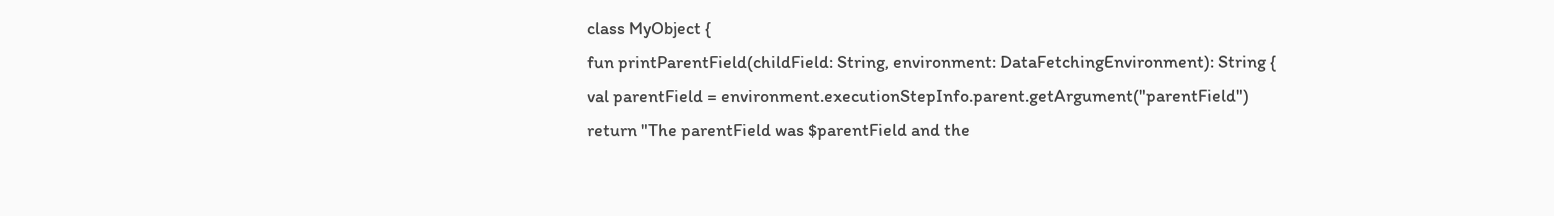class MyObject {
fun printParentField(childField: String, environment: DataFetchingEnvironment): String {
val parentField = environment.executionStepInfo.parent.getArgument("parentField")
return "The parentField was $parentField and the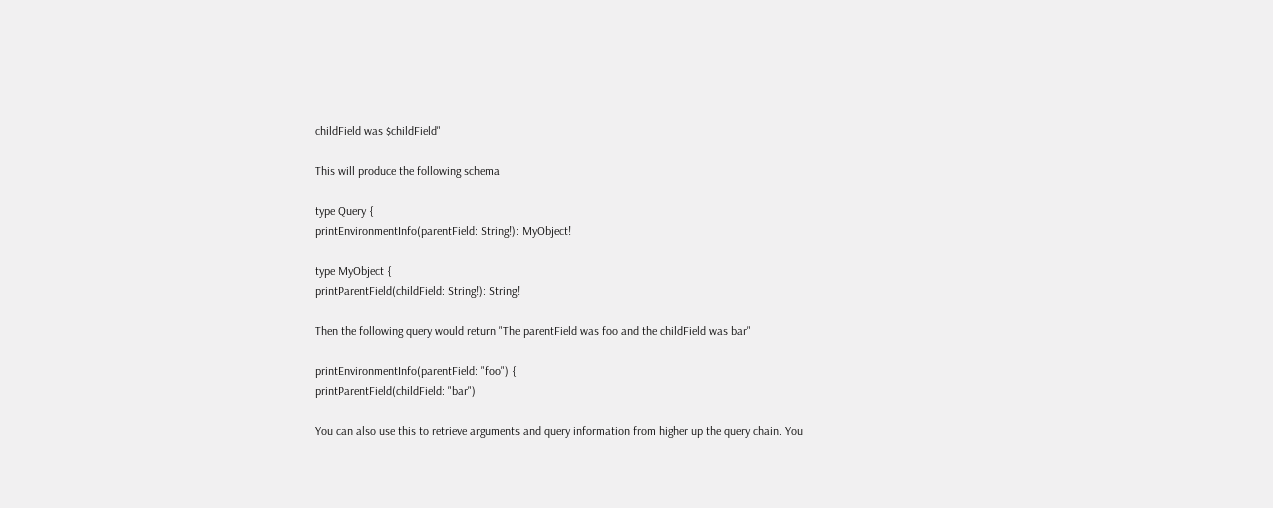childField was $childField"

This will produce the following schema

type Query {
printEnvironmentInfo(parentField: String!): MyObject!

type MyObject {
printParentField(childField: String!): String!

Then the following query would return "The parentField was foo and the childField was bar"

printEnvironmentInfo(parentField: "foo") {
printParentField(childField: "bar")

You can also use this to retrieve arguments and query information from higher up the query chain. You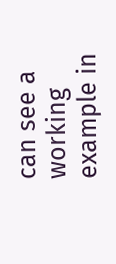can see a working example in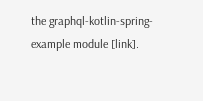the graphql-kotlin-spring-example module [link].